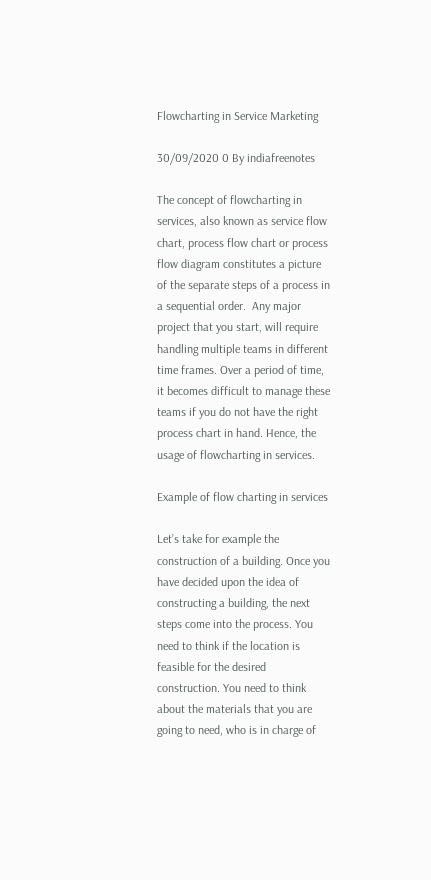Flowcharting in Service Marketing

30/09/2020 0 By indiafreenotes

The concept of flowcharting in services, also known as service flow chart, process flow chart or process flow diagram constitutes a picture of the separate steps of a process in a sequential order.  Any major project that you start, will require handling multiple teams in different time frames. Over a period of time, it becomes difficult to manage these teams if you do not have the right process chart in hand. Hence, the usage of flowcharting in services.

Example of flow charting in services

Let’s take for example the construction of a building. Once you have decided upon the idea of constructing a building, the next steps come into the process. You need to think if the location is feasible for the desired construction. You need to think about the materials that you are going to need, who is in charge of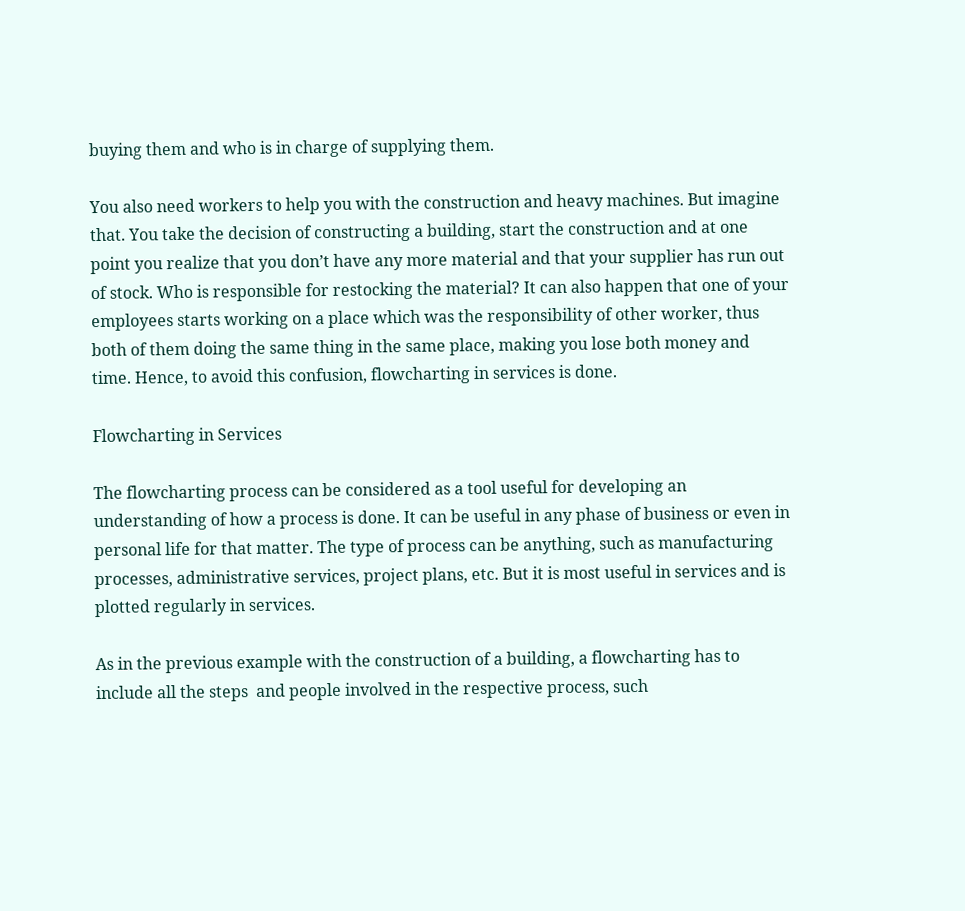buying them and who is in charge of supplying them.

You also need workers to help you with the construction and heavy machines. But imagine that. You take the decision of constructing a building, start the construction and at one point you realize that you don’t have any more material and that your supplier has run out of stock. Who is responsible for restocking the material? It can also happen that one of your employees starts working on a place which was the responsibility of other worker, thus both of them doing the same thing in the same place, making you lose both money and time. Hence, to avoid this confusion, flowcharting in services is done.

Flowcharting in Services

The flowcharting process can be considered as a tool useful for developing an understanding of how a process is done. It can be useful in any phase of business or even in personal life for that matter. The type of process can be anything, such as manufacturing processes, administrative services, project plans, etc. But it is most useful in services and is plotted regularly in services.

As in the previous example with the construction of a building, a flowcharting has to include all the steps  and people involved in the respective process, such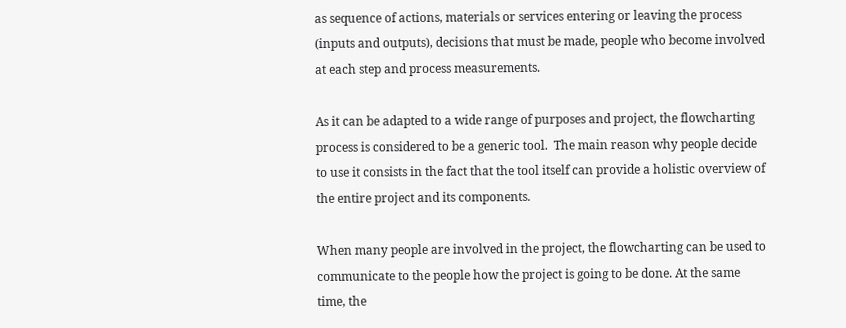as sequence of actions, materials or services entering or leaving the process (inputs and outputs), decisions that must be made, people who become involved at each step and process measurements.

As it can be adapted to a wide range of purposes and project, the flowcharting process is considered to be a generic tool.  The main reason why people decide to use it consists in the fact that the tool itself can provide a holistic overview of the entire project and its components.

When many people are involved in the project, the flowcharting can be used to communicate to the people how the project is going to be done. At the same time, the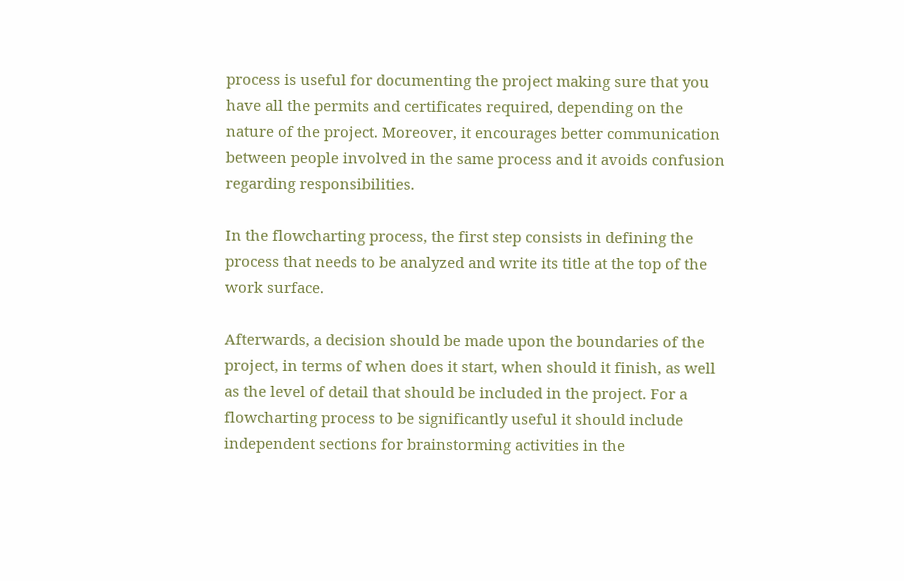process is useful for documenting the project making sure that you have all the permits and certificates required, depending on the nature of the project. Moreover, it encourages better communication between people involved in the same process and it avoids confusion regarding responsibilities.

In the flowcharting process, the first step consists in defining the process that needs to be analyzed and write its title at the top of the work surface.

Afterwards, a decision should be made upon the boundaries of the project, in terms of when does it start, when should it finish, as well as the level of detail that should be included in the project. For a flowcharting process to be significantly useful it should include independent sections for brainstorming activities in the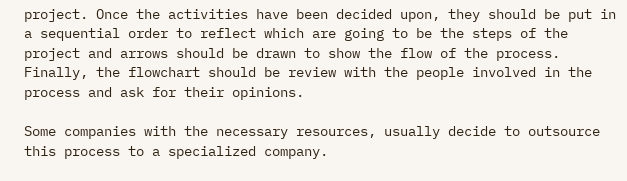project. Once the activities have been decided upon, they should be put in a sequential order to reflect which are going to be the steps of the project and arrows should be drawn to show the flow of the process. Finally, the flowchart should be review with the people involved in the process and ask for their opinions.

Some companies with the necessary resources, usually decide to outsource this process to a specialized company.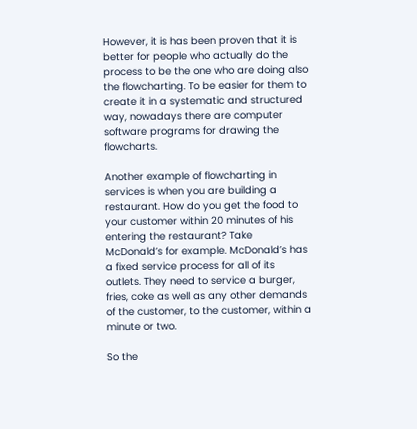However, it is has been proven that it is better for people who actually do the process to be the one who are doing also the flowcharting. To be easier for them to create it in a systematic and structured way, nowadays there are computer software programs for drawing the flowcharts.

Another example of flowcharting in services is when you are building a restaurant. How do you get the food to your customer within 20 minutes of his entering the restaurant? Take McDonald’s for example. McDonald’s has a fixed service process for all of its outlets. They need to service a burger, fries, coke as well as any other demands of the customer, to the customer, within a minute or two.

So the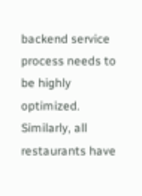backend service process needs to be highly optimized. Similarly, all restaurants have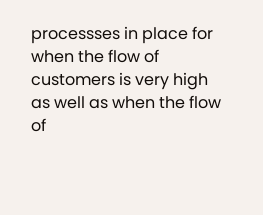processses in place for when the flow of customers is very high as well as when the flow of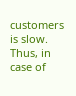customers is slow. Thus, in case of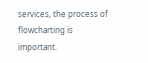services, the process of flowcharting is important.